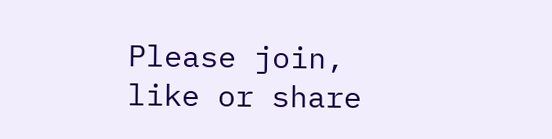Please join, like or share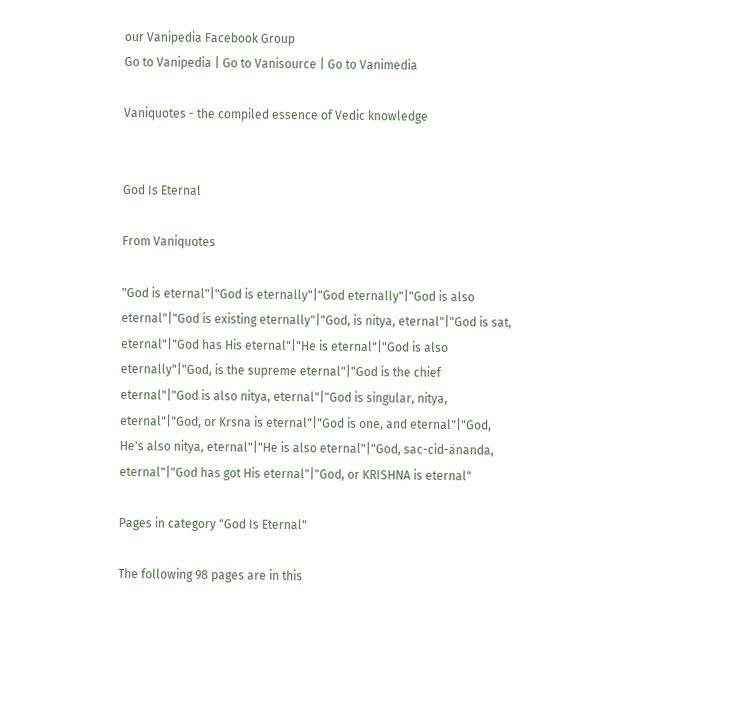our Vanipedia Facebook Group
Go to Vanipedia | Go to Vanisource | Go to Vanimedia

Vaniquotes - the compiled essence of Vedic knowledge


God Is Eternal

From Vaniquotes

"God is eternal"|"God is eternally"|"God eternally"|"God is also eternal"|"God is existing eternally"|"God, is nitya, eternal"|"God is sat, eternal"|"God has His eternal"|"He is eternal"|"God is also eternally"|"God, is the supreme eternal"|"God is the chief eternal"|"God is also nitya, eternal"|"God is singular, nitya, eternal"|"God, or Krsna is eternal"|"God is one, and eternal"|"God, He's also nitya, eternal"|"He is also eternal"|"God, sac-cid-änanda, eternal"|"God has got His eternal"|"God, or KRISHNA is eternal"

Pages in category "God Is Eternal"

The following 98 pages are in this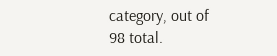category, out of 98 total.